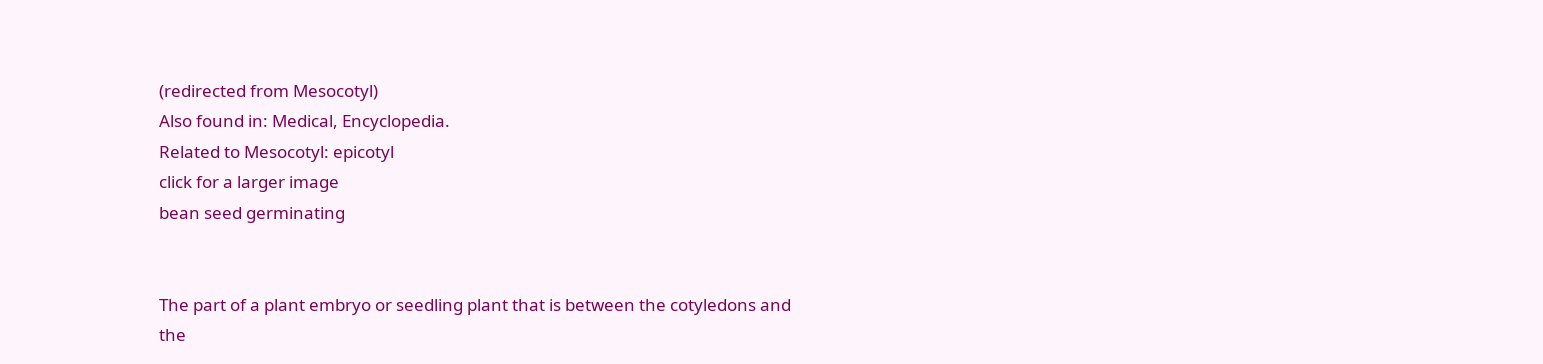(redirected from Mesocotyl)
Also found in: Medical, Encyclopedia.
Related to Mesocotyl: epicotyl
click for a larger image
bean seed germinating


The part of a plant embryo or seedling plant that is between the cotyledons and the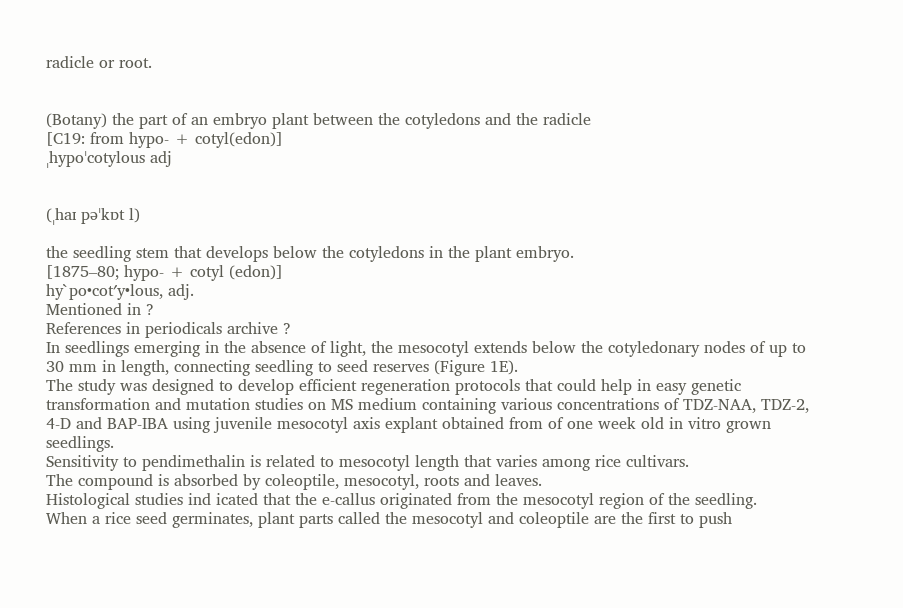radicle or root.


(Botany) the part of an embryo plant between the cotyledons and the radicle
[C19: from hypo- + cotyl(edon)]
ˌhypoˈcotylous adj


(ˌhaɪ pəˈkɒt l)

the seedling stem that develops below the cotyledons in the plant embryo.
[1875–80; hypo- + cotyl (edon)]
hy`po•cot′y•lous, adj.
Mentioned in ?
References in periodicals archive ?
In seedlings emerging in the absence of light, the mesocotyl extends below the cotyledonary nodes of up to 30 mm in length, connecting seedling to seed reserves (Figure 1E).
The study was designed to develop efficient regeneration protocols that could help in easy genetic transformation and mutation studies on MS medium containing various concentrations of TDZ-NAA, TDZ-2, 4-D and BAP-IBA using juvenile mesocotyl axis explant obtained from of one week old in vitro grown seedlings.
Sensitivity to pendimethalin is related to mesocotyl length that varies among rice cultivars.
The compound is absorbed by coleoptile, mesocotyl, roots and leaves.
Histological studies ind icated that the e-callus originated from the mesocotyl region of the seedling.
When a rice seed germinates, plant parts called the mesocotyl and coleoptile are the first to push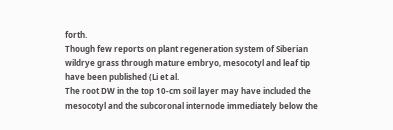forth.
Though few reports on plant regeneration system of Siberian wildrye grass through mature embryo, mesocotyl and leaf tip have been published (Li et al.
The root DW in the top 10-cm soil layer may have included the mesocotyl and the subcoronal internode immediately below the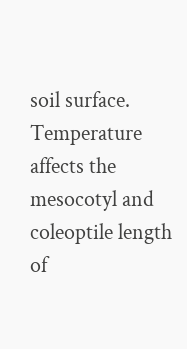soil surface.
Temperature affects the mesocotyl and coleoptile length of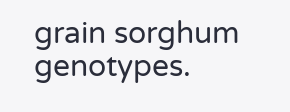grain sorghum genotypes.